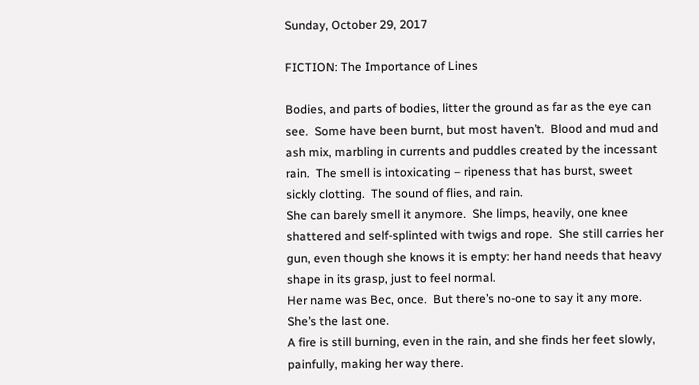Sunday, October 29, 2017

FICTION: The Importance of Lines

Bodies, and parts of bodies, litter the ground as far as the eye can see.  Some have been burnt, but most haven’t.  Blood and mud and ash mix, marbling in currents and puddles created by the incessant rain.  The smell is intoxicating – ripeness that has burst, sweet sickly clotting.  The sound of flies, and rain.
She can barely smell it anymore.  She limps, heavily, one knee shattered and self-splinted with twigs and rope.  She still carries her gun, even though she knows it is empty: her hand needs that heavy shape in its grasp, just to feel normal.
Her name was Bec, once.  But there’s no-one to say it any more.
She’s the last one.
A fire is still burning, even in the rain, and she finds her feet slowly, painfully, making her way there.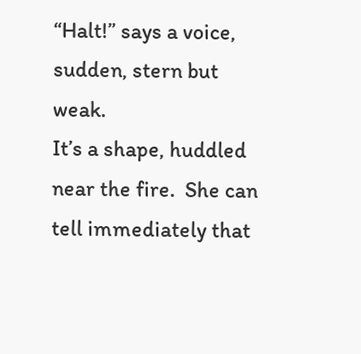“Halt!” says a voice, sudden, stern but weak.
It’s a shape, huddled near the fire.  She can tell immediately that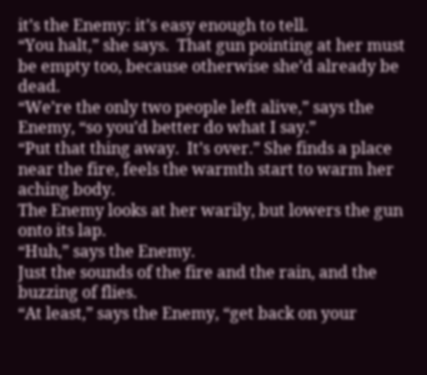it’s the Enemy: it’s easy enough to tell.
“You halt,” she says.  That gun pointing at her must be empty too, because otherwise she’d already be dead.
“We’re the only two people left alive,” says the Enemy, “so you’d better do what I say.”
“Put that thing away.  It’s over.” She finds a place near the fire, feels the warmth start to warm her aching body.
The Enemy looks at her warily, but lowers the gun onto its lap.
“Huh,” says the Enemy.
Just the sounds of the fire and the rain, and the buzzing of flies.
“At least,” says the Enemy, “get back on your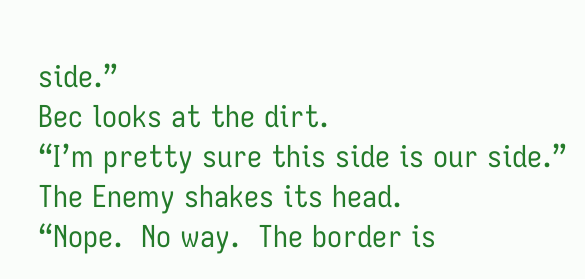side.”
Bec looks at the dirt.
“I’m pretty sure this side is our side.”
The Enemy shakes its head.
“Nope.  No way.  The border is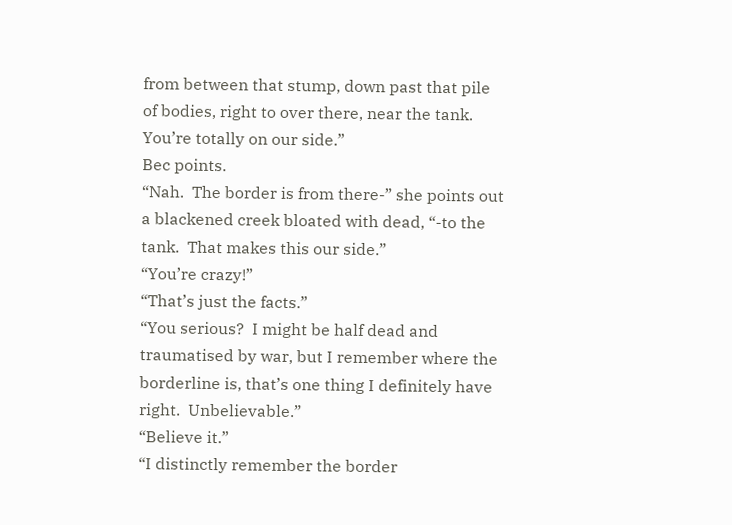from between that stump, down past that pile of bodies, right to over there, near the tank.  You’re totally on our side.”
Bec points.
“Nah.  The border is from there-” she points out a blackened creek bloated with dead, “-to the tank.  That makes this our side.”
“You’re crazy!”
“That’s just the facts.”
“You serious?  I might be half dead and traumatised by war, but I remember where the borderline is, that’s one thing I definitely have right.  Unbelievable.”
“Believe it.”
“I distinctly remember the border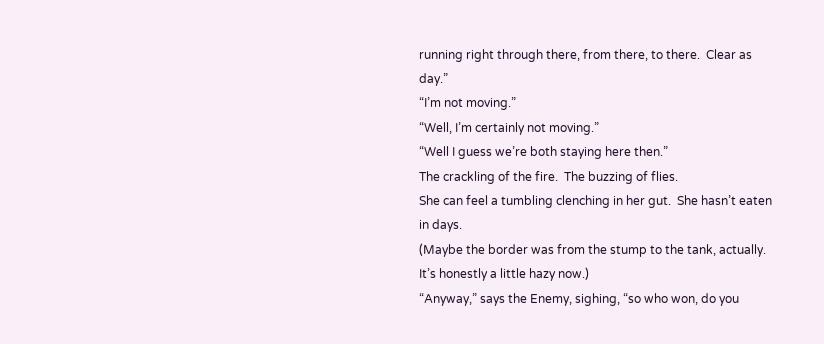running right through there, from there, to there.  Clear as day.”
“I’m not moving.”
“Well, I’m certainly not moving.”
“Well I guess we’re both staying here then.”
The crackling of the fire.  The buzzing of flies.
She can feel a tumbling clenching in her gut.  She hasn’t eaten in days.
(Maybe the border was from the stump to the tank, actually.  It’s honestly a little hazy now.)
“Anyway,” says the Enemy, sighing, “so who won, do you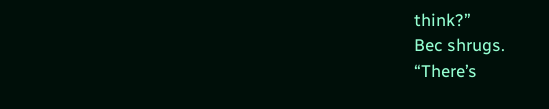think?”
Bec shrugs.
“There’s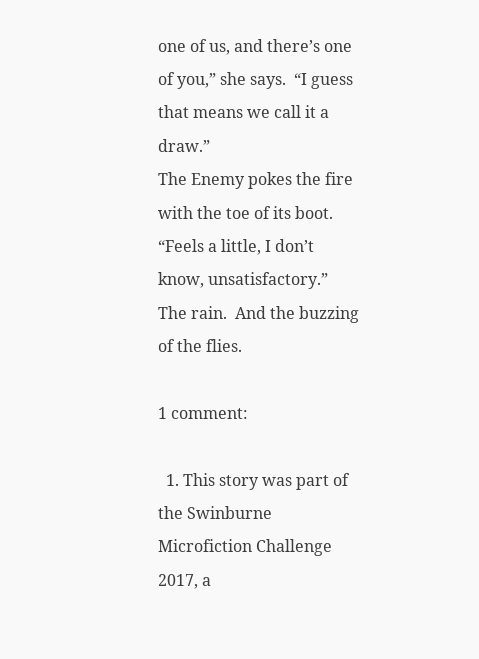one of us, and there’s one of you,” she says.  “I guess that means we call it a draw.”
The Enemy pokes the fire with the toe of its boot.
“Feels a little, I don’t know, unsatisfactory.”
The rain.  And the buzzing of the flies.

1 comment:

  1. This story was part of the Swinburne Microfiction Challenge 2017, a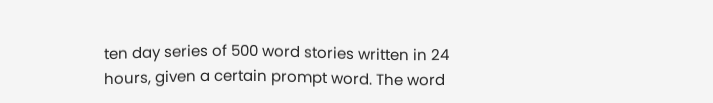ten day series of 500 word stories written in 24 hours, given a certain prompt word. The word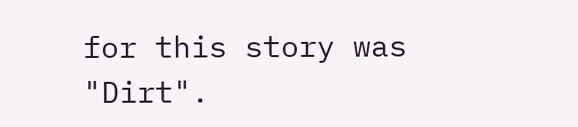for this story was "Dirt".